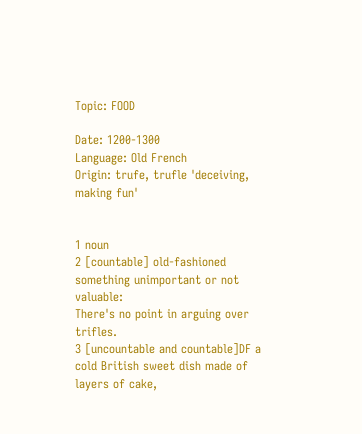Topic: FOOD

Date: 1200-1300
Language: Old French
Origin: trufe, trufle 'deceiving, making fun'


1 noun
2 [countable] old-fashioned something unimportant or not valuable:
There's no point in arguing over trifles.
3 [uncountable and countable]DF a cold British sweet dish made of layers of cake,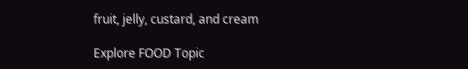fruit, jelly, custard, and cream

Explore FOOD Topic